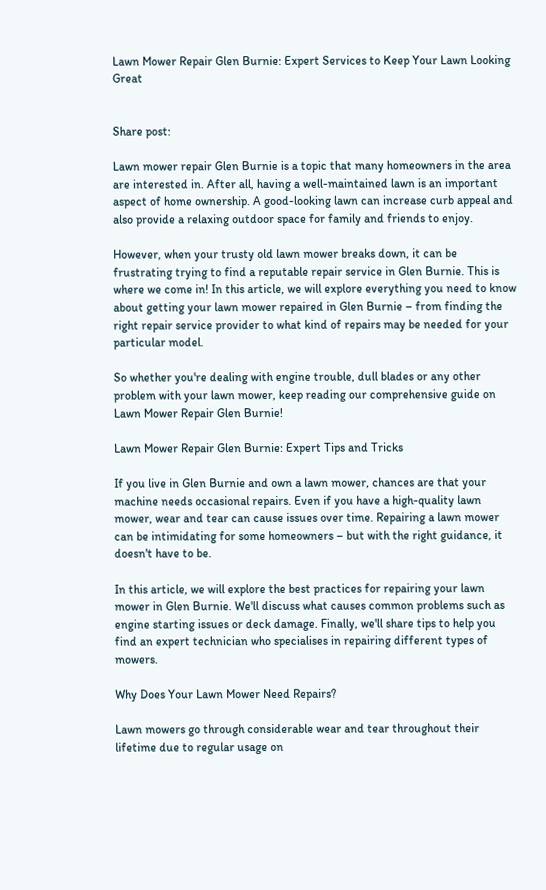Lawn Mower Repair Glen Burnie: Expert Services to Keep Your Lawn Looking Great


Share post:

Lawn mower repair Glen Burnie is a topic that many homeowners in the area are interested in. After all, having a well-maintained lawn is an important aspect of home ownership. A good-looking lawn can increase curb appeal and also provide a relaxing outdoor space for family and friends to enjoy.

However, when your trusty old lawn mower breaks down, it can be frustrating trying to find a reputable repair service in Glen Burnie. This is where we come in! In this article, we will explore everything you need to know about getting your lawn mower repaired in Glen Burnie – from finding the right repair service provider to what kind of repairs may be needed for your particular model.

So whether you're dealing with engine trouble, dull blades or any other problem with your lawn mower, keep reading our comprehensive guide on Lawn Mower Repair Glen Burnie!

Lawn Mower Repair Glen Burnie: Expert Tips and Tricks

If you live in Glen Burnie and own a lawn mower, chances are that your machine needs occasional repairs. Even if you have a high-quality lawn mower, wear and tear can cause issues over time. Repairing a lawn mower can be intimidating for some homeowners – but with the right guidance, it doesn't have to be.

In this article, we will explore the best practices for repairing your lawn mower in Glen Burnie. We'll discuss what causes common problems such as engine starting issues or deck damage. Finally, we'll share tips to help you find an expert technician who specialises in repairing different types of mowers.

Why Does Your Lawn Mower Need Repairs?

Lawn mowers go through considerable wear and tear throughout their lifetime due to regular usage on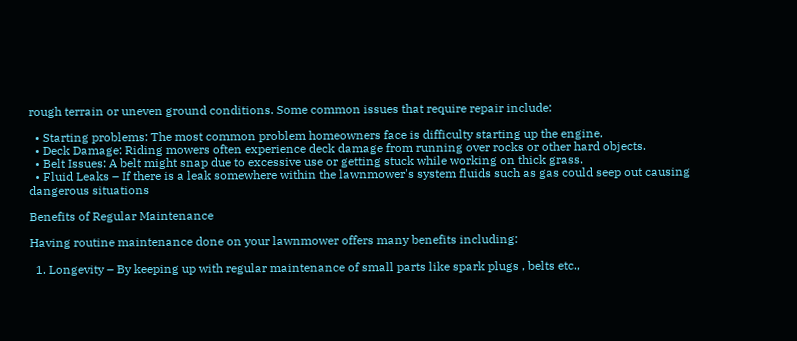rough terrain or uneven ground conditions. Some common issues that require repair include:

  • Starting problems: The most common problem homeowners face is difficulty starting up the engine.
  • Deck Damage: Riding mowers often experience deck damage from running over rocks or other hard objects.
  • Belt Issues: A belt might snap due to excessive use or getting stuck while working on thick grass.
  • Fluid Leaks – If there is a leak somewhere within the lawnmower's system fluids such as gas could seep out causing dangerous situations

Benefits of Regular Maintenance

Having routine maintenance done on your lawnmower offers many benefits including:

  1. Longevity – By keeping up with regular maintenance of small parts like spark plugs , belts etc.,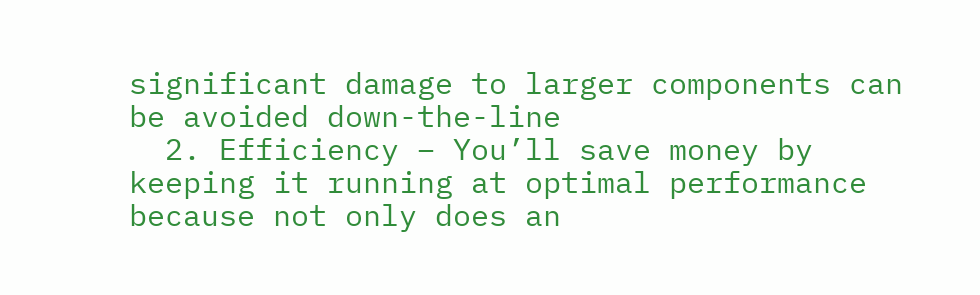significant damage to larger components can be avoided down-the-line
  2. Efficiency – You’ll save money by keeping it running at optimal performance because not only does an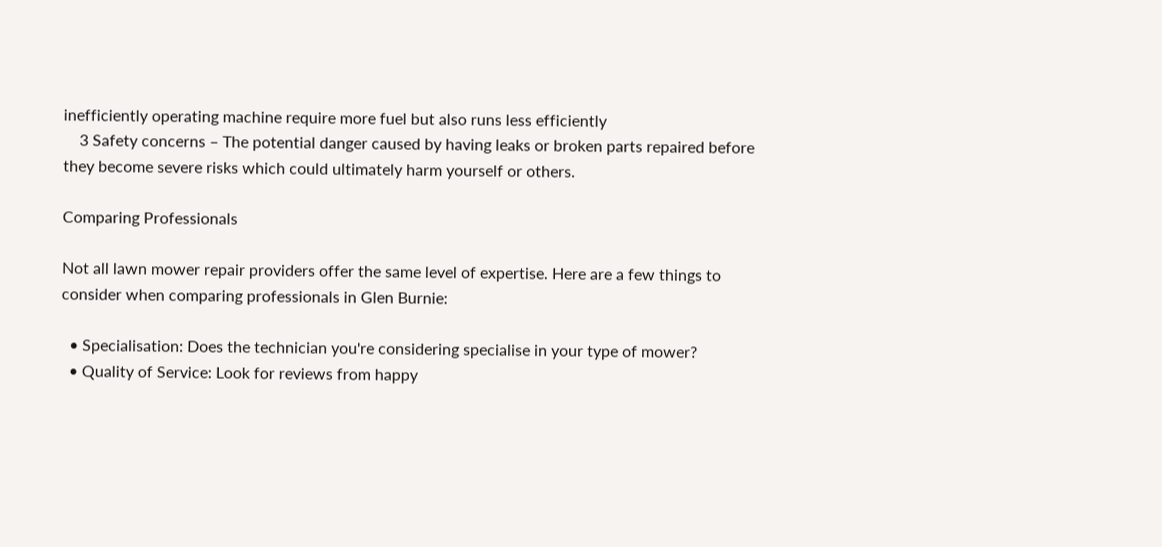inefficiently operating machine require more fuel but also runs less efficiently
    3 Safety concerns – The potential danger caused by having leaks or broken parts repaired before they become severe risks which could ultimately harm yourself or others.

Comparing Professionals

Not all lawn mower repair providers offer the same level of expertise. Here are a few things to consider when comparing professionals in Glen Burnie:

  • Specialisation: Does the technician you're considering specialise in your type of mower?
  • Quality of Service: Look for reviews from happy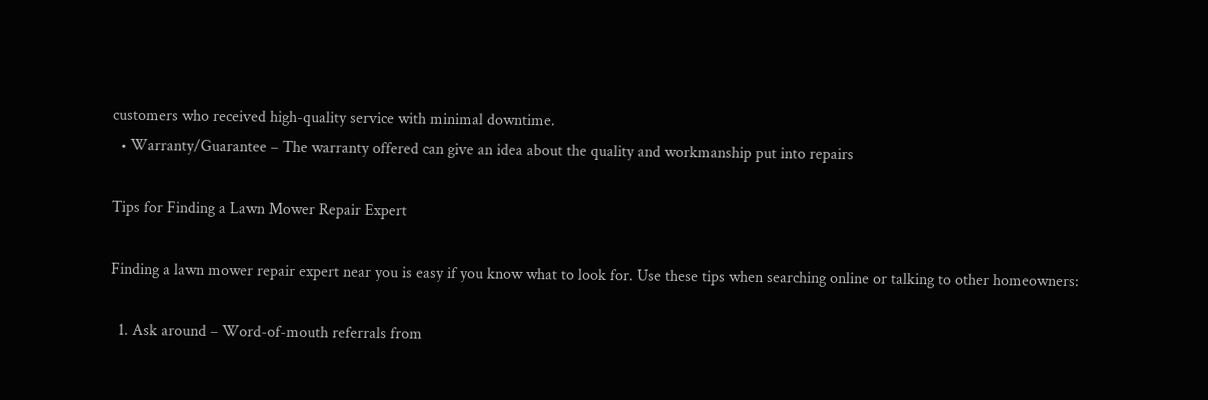customers who received high-quality service with minimal downtime.
  • Warranty/Guarantee – The warranty offered can give an idea about the quality and workmanship put into repairs

Tips for Finding a Lawn Mower Repair Expert

Finding a lawn mower repair expert near you is easy if you know what to look for. Use these tips when searching online or talking to other homeowners:

  1. Ask around – Word-of-mouth referrals from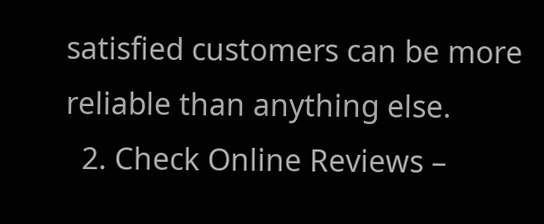satisfied customers can be more reliable than anything else.
  2. Check Online Reviews –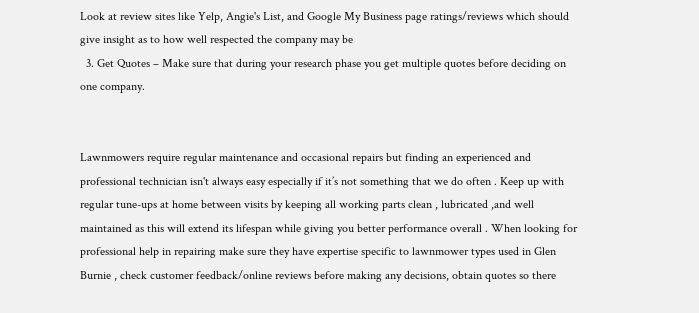Look at review sites like Yelp, Angie's List, and Google My Business page ratings/reviews which should give insight as to how well respected the company may be
  3. Get Quotes – Make sure that during your research phase you get multiple quotes before deciding on one company.


Lawnmowers require regular maintenance and occasional repairs but finding an experienced and professional technician isn't always easy especially if it’s not something that we do often . Keep up with regular tune-ups at home between visits by keeping all working parts clean , lubricated ,and well maintained as this will extend its lifespan while giving you better performance overall . When looking for professional help in repairing make sure they have expertise specific to lawnmower types used in Glen Burnie , check customer feedback/online reviews before making any decisions, obtain quotes so there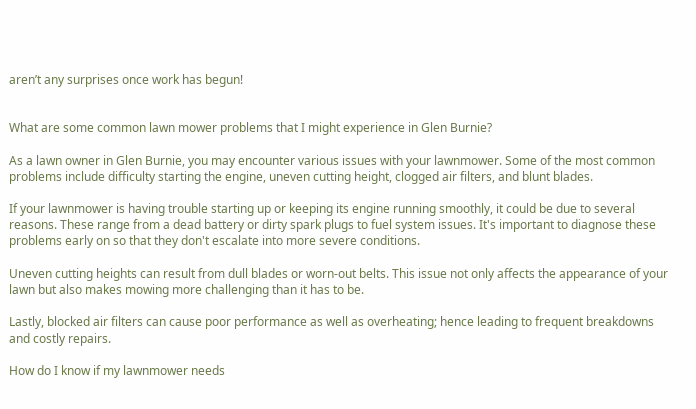aren’t any surprises once work has begun!


What are some common lawn mower problems that I might experience in Glen Burnie?

As a lawn owner in Glen Burnie, you may encounter various issues with your lawnmower. Some of the most common problems include difficulty starting the engine, uneven cutting height, clogged air filters, and blunt blades.

If your lawnmower is having trouble starting up or keeping its engine running smoothly, it could be due to several reasons. These range from a dead battery or dirty spark plugs to fuel system issues. It's important to diagnose these problems early on so that they don't escalate into more severe conditions.

Uneven cutting heights can result from dull blades or worn-out belts. This issue not only affects the appearance of your lawn but also makes mowing more challenging than it has to be.

Lastly, blocked air filters can cause poor performance as well as overheating; hence leading to frequent breakdowns and costly repairs.

How do I know if my lawnmower needs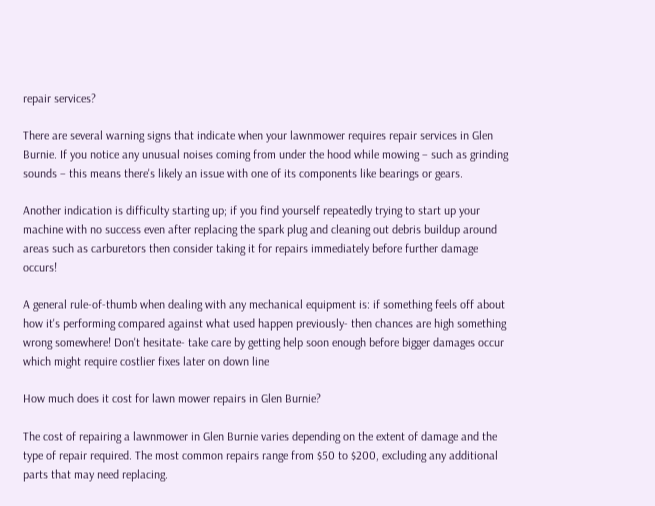repair services?

There are several warning signs that indicate when your lawnmower requires repair services in Glen Burnie. If you notice any unusual noises coming from under the hood while mowing – such as grinding sounds – this means there's likely an issue with one of its components like bearings or gears.

Another indication is difficulty starting up; if you find yourself repeatedly trying to start up your machine with no success even after replacing the spark plug and cleaning out debris buildup around areas such as carburetors then consider taking it for repairs immediately before further damage occurs!

A general rule-of-thumb when dealing with any mechanical equipment is: if something feels off about how it's performing compared against what used happen previously- then chances are high something wrong somewhere! Don't hesitate- take care by getting help soon enough before bigger damages occur which might require costlier fixes later on down line

How much does it cost for lawn mower repairs in Glen Burnie?

The cost of repairing a lawnmower in Glen Burnie varies depending on the extent of damage and the type of repair required. The most common repairs range from $50 to $200, excluding any additional parts that may need replacing.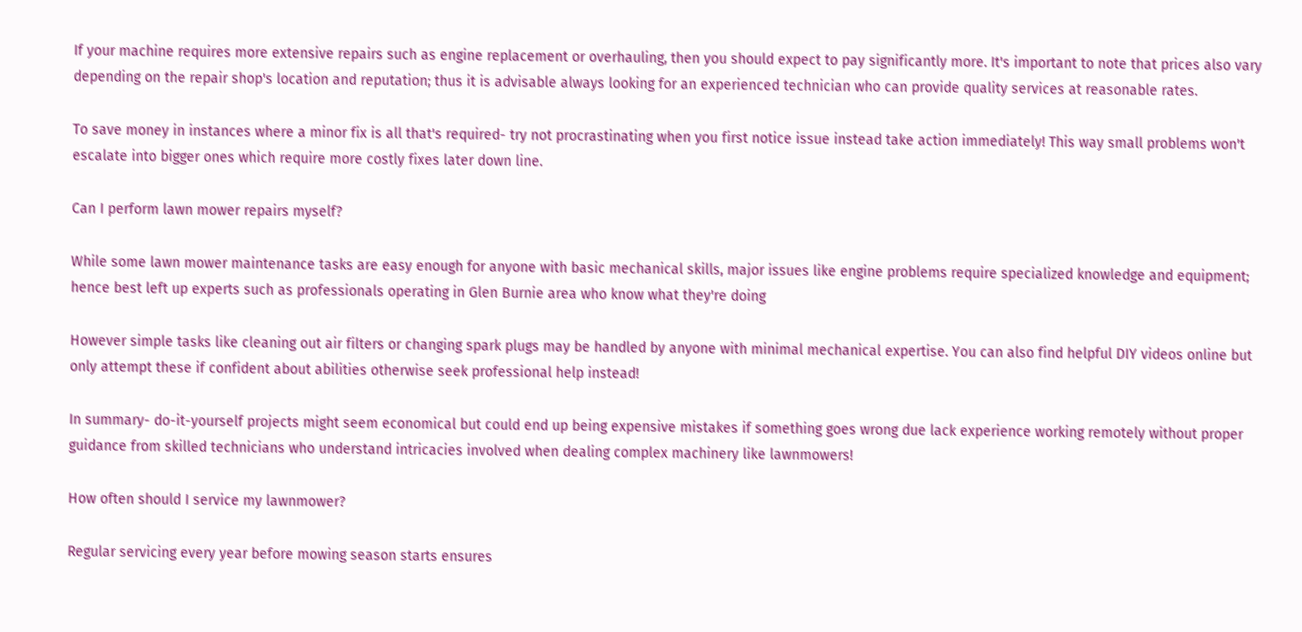If your machine requires more extensive repairs such as engine replacement or overhauling, then you should expect to pay significantly more. It's important to note that prices also vary depending on the repair shop's location and reputation; thus it is advisable always looking for an experienced technician who can provide quality services at reasonable rates.

To save money in instances where a minor fix is all that's required- try not procrastinating when you first notice issue instead take action immediately! This way small problems won't escalate into bigger ones which require more costly fixes later down line.

Can I perform lawn mower repairs myself?

While some lawn mower maintenance tasks are easy enough for anyone with basic mechanical skills, major issues like engine problems require specialized knowledge and equipment; hence best left up experts such as professionals operating in Glen Burnie area who know what they're doing

However simple tasks like cleaning out air filters or changing spark plugs may be handled by anyone with minimal mechanical expertise. You can also find helpful DIY videos online but only attempt these if confident about abilities otherwise seek professional help instead!

In summary- do-it-yourself projects might seem economical but could end up being expensive mistakes if something goes wrong due lack experience working remotely without proper guidance from skilled technicians who understand intricacies involved when dealing complex machinery like lawnmowers!

How often should I service my lawnmower?

Regular servicing every year before mowing season starts ensures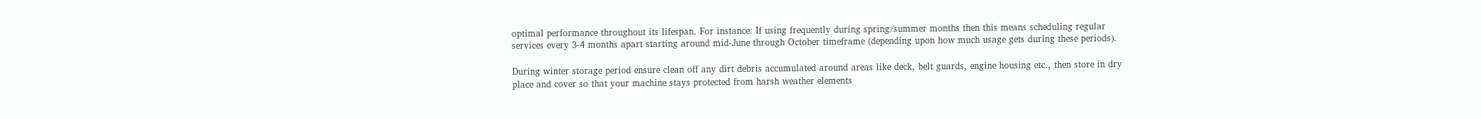optimal performance throughout its lifespan. For instance: If using frequently during spring/summer months then this means scheduling regular services every 3-4 months apart starting around mid-June through October timeframe (depending upon how much usage gets during these periods).

During winter storage period ensure clean off any dirt debris accumulated around areas like deck, belt guards, engine housing etc., then store in dry place and cover so that your machine stays protected from harsh weather elements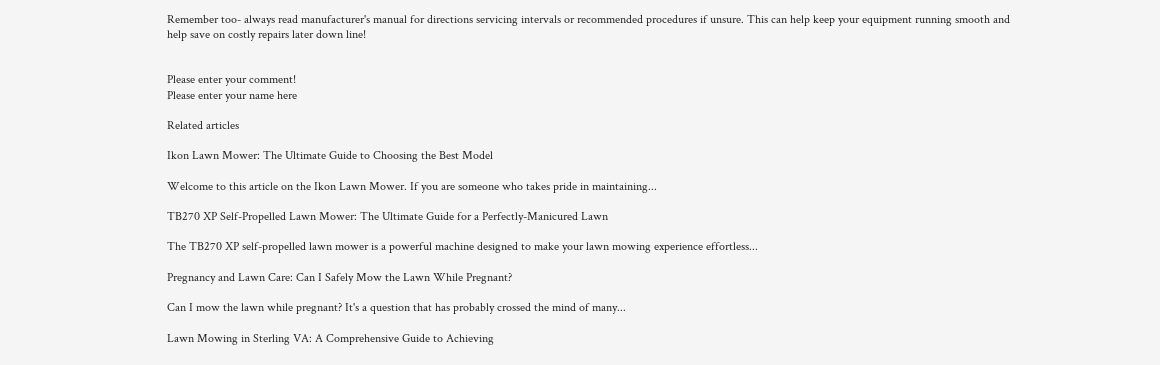Remember too- always read manufacturer's manual for directions servicing intervals or recommended procedures if unsure. This can help keep your equipment running smooth and help save on costly repairs later down line!


Please enter your comment!
Please enter your name here

Related articles

Ikon Lawn Mower: The Ultimate Guide to Choosing the Best Model

Welcome to this article on the Ikon Lawn Mower. If you are someone who takes pride in maintaining...

TB270 XP Self-Propelled Lawn Mower: The Ultimate Guide for a Perfectly-Manicured Lawn

The TB270 XP self-propelled lawn mower is a powerful machine designed to make your lawn mowing experience effortless...

Pregnancy and Lawn Care: Can I Safely Mow the Lawn While Pregnant?

Can I mow the lawn while pregnant? It's a question that has probably crossed the mind of many...

Lawn Mowing in Sterling VA: A Comprehensive Guide to Achieving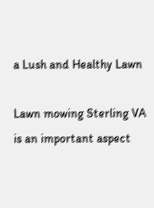a Lush and Healthy Lawn

Lawn mowing Sterling VA is an important aspect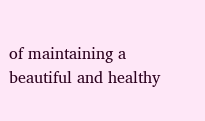of maintaining a beautiful and healthy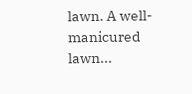lawn. A well-manicured lawn...